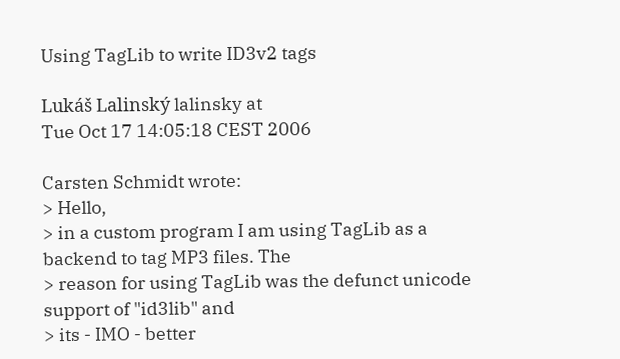Using TagLib to write ID3v2 tags

Lukáš Lalinský lalinsky at
Tue Oct 17 14:05:18 CEST 2006

Carsten Schmidt wrote:
> Hello,
> in a custom program I am using TagLib as a backend to tag MP3 files. The
> reason for using TagLib was the defunct unicode support of "id3lib" and
> its - IMO - better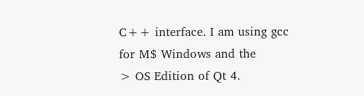C++ interface. I am using gcc for M$ Windows and the
> OS Edition of Qt 4.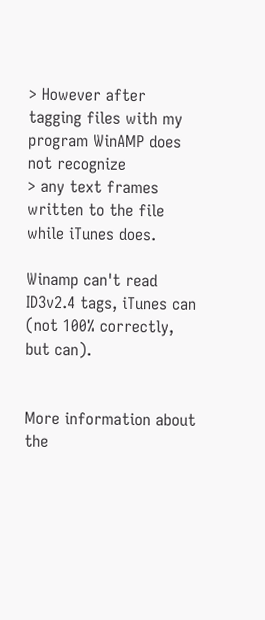> However after tagging files with my program WinAMP does not recognize
> any text frames written to the file while iTunes does.

Winamp can't read ID3v2.4 tags, iTunes can (not 100% correctly, but can).


More information about the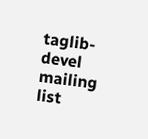taglib-devel mailing list